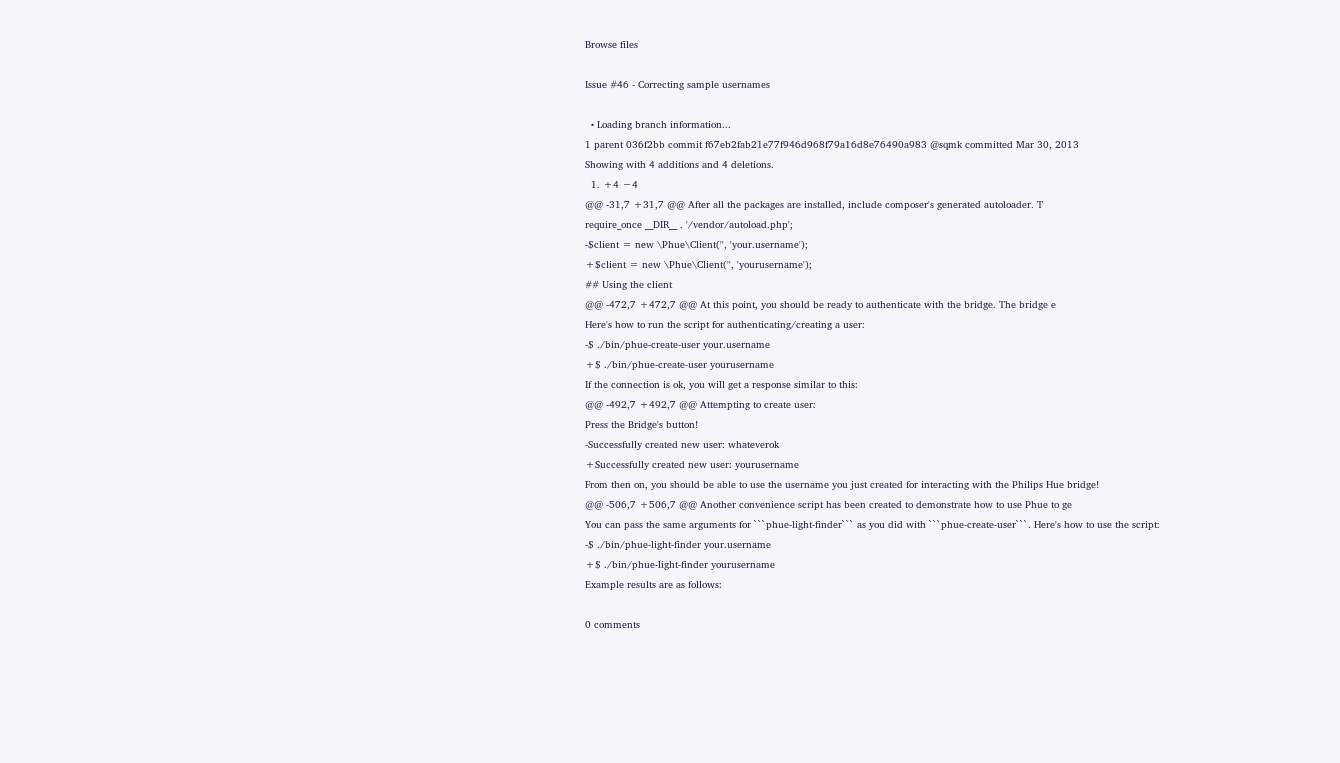Browse files

Issue #46 - Correcting sample usernames

  • Loading branch information...
1 parent 036f2bb commit f67eb2fab21e77f946d968f79a16d8e76490a983 @sqmk committed Mar 30, 2013
Showing with 4 additions and 4 deletions.
  1. +4 −4
@@ -31,7 +31,7 @@ After all the packages are installed, include composer's generated autoloader. T
require_once __DIR__ . '/vendor/autoload.php';
-$client = new \Phue\Client('', 'your.username');
+$client = new \Phue\Client('', 'yourusername');
## Using the client
@@ -472,7 +472,7 @@ At this point, you should be ready to authenticate with the bridge. The bridge e
Here's how to run the script for authenticating/creating a user:
-$ ./bin/phue-create-user your.username
+$ ./bin/phue-create-user yourusername
If the connection is ok, you will get a response similar to this:
@@ -492,7 +492,7 @@ Attempting to create user:
Press the Bridge's button!
-Successfully created new user: whateverok
+Successfully created new user: yourusername
From then on, you should be able to use the username you just created for interacting with the Philips Hue bridge!
@@ -506,7 +506,7 @@ Another convenience script has been created to demonstrate how to use Phue to ge
You can pass the same arguments for ```phue-light-finder``` as you did with ```phue-create-user```. Here's how to use the script:
-$ ./bin/phue-light-finder your.username
+$ ./bin/phue-light-finder yourusername
Example results are as follows:

0 comments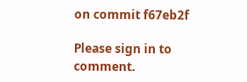on commit f67eb2f

Please sign in to comment.